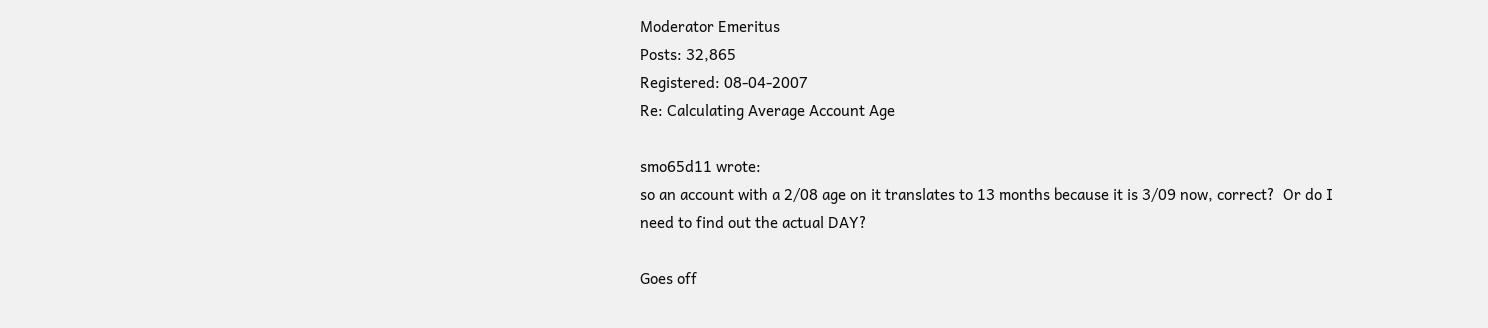Moderator Emeritus
Posts: 32,865
Registered: 08-04-2007
Re: Calculating Average Account Age

smo65d11 wrote:
so an account with a 2/08 age on it translates to 13 months because it is 3/09 now, correct?  Or do I need to find out the actual DAY?

Goes off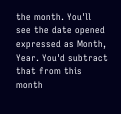the month. You'll see the date opened expressed as Month, Year. You'd subtract that from this month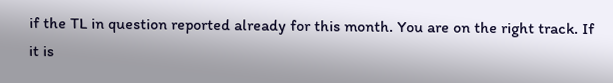if the TL in question reported already for this month. You are on the right track. If it is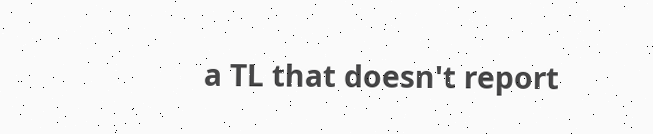a TL that doesn't report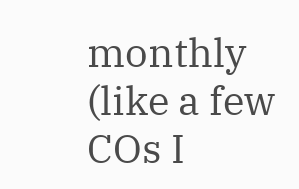monthly (like a few COs I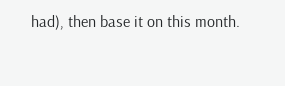had), then base it on this month.